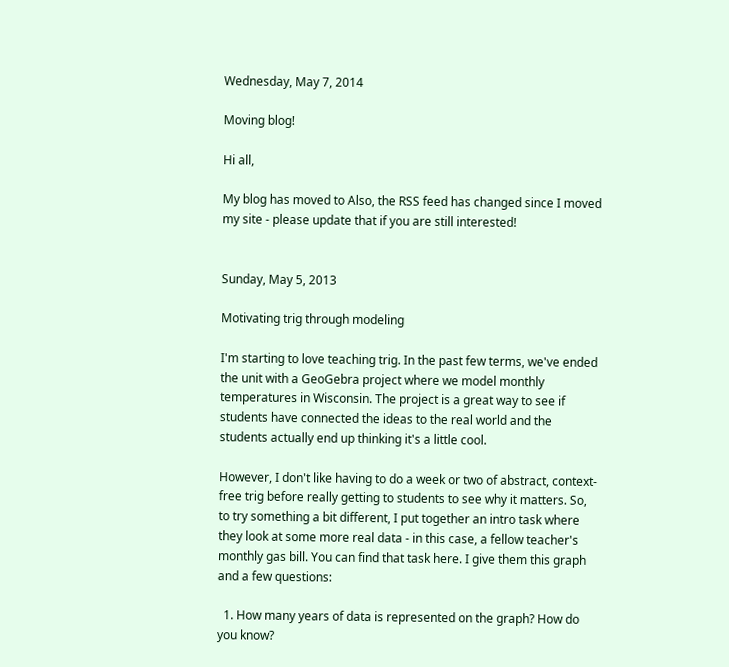Wednesday, May 7, 2014

Moving blog!

Hi all,

My blog has moved to Also, the RSS feed has changed since I moved my site - please update that if you are still interested!


Sunday, May 5, 2013

Motivating trig through modeling

I'm starting to love teaching trig. In the past few terms, we've ended the unit with a GeoGebra project where we model monthly temperatures in Wisconsin. The project is a great way to see if students have connected the ideas to the real world and the students actually end up thinking it's a little cool.

However, I don't like having to do a week or two of abstract, context-free trig before really getting to students to see why it matters. So, to try something a bit different, I put together an intro task where they look at some more real data - in this case, a fellow teacher's monthly gas bill. You can find that task here. I give them this graph and a few questions:

  1. How many years of data is represented on the graph? How do you know?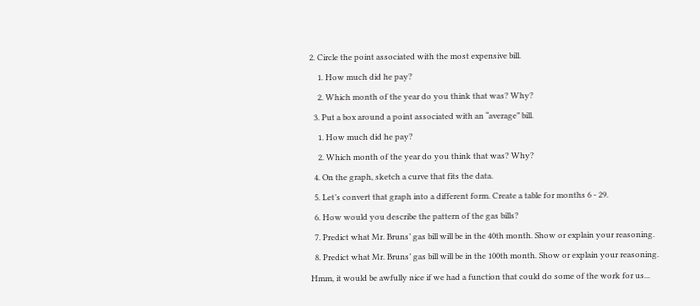2. Circle the point associated with the most expensive bill.
    1. How much did he pay?
    2. Which month of the year do you think that was? Why?
  3. Put a box around a point associated with an “average” bill.
    1. How much did he pay?
    2. Which month of the year do you think that was? Why?
  4. On the graph, sketch a curve that fits the data.
  5. Let’s convert that graph into a different form. Create a table for months 6 - 29.
  6. How would you describe the pattern of the gas bills?
  7. Predict what Mr. Bruns’ gas bill will be in the 40th month. Show or explain your reasoning.
  8. Predict what Mr. Bruns’ gas bill will be in the 100th month. Show or explain your reasoning.
Hmm, it would be awfully nice if we had a function that could do some of the work for us...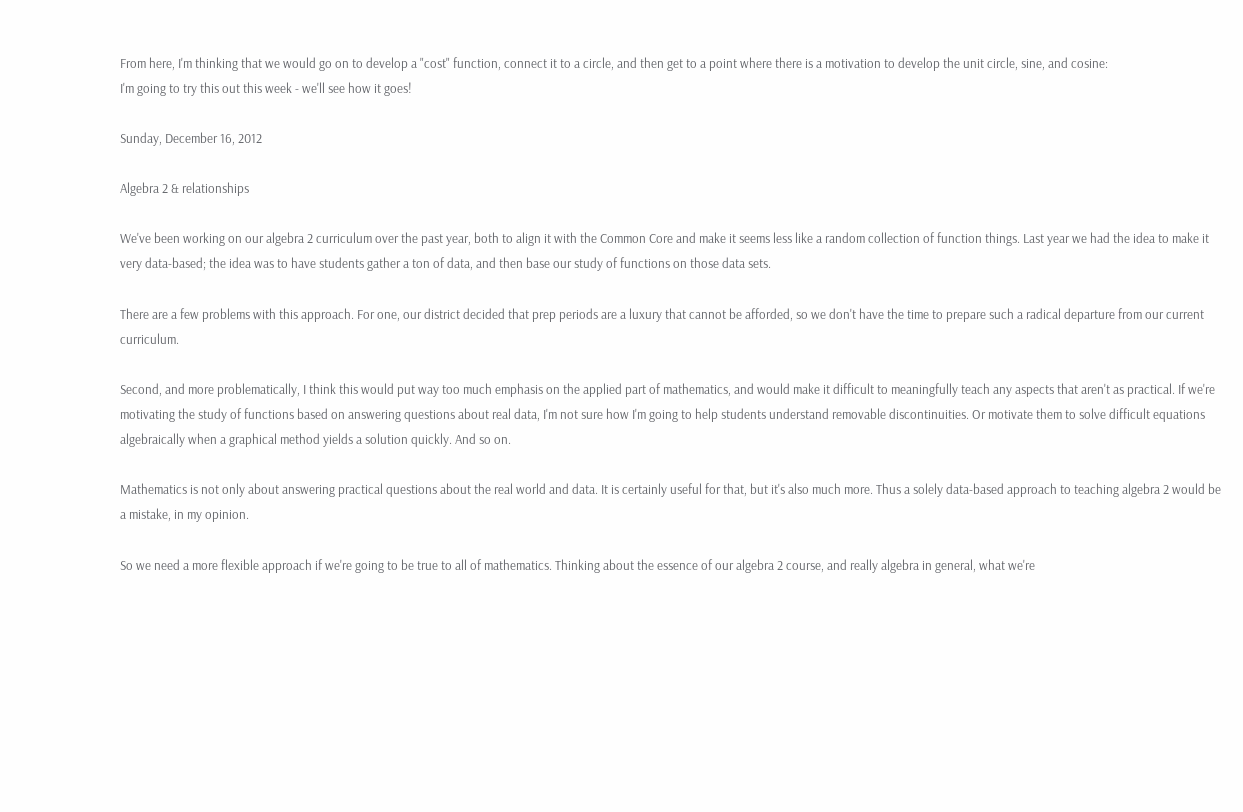From here, I'm thinking that we would go on to develop a "cost" function, connect it to a circle, and then get to a point where there is a motivation to develop the unit circle, sine, and cosine:
I'm going to try this out this week - we'll see how it goes!

Sunday, December 16, 2012

Algebra 2 & relationships

We've been working on our algebra 2 curriculum over the past year, both to align it with the Common Core and make it seems less like a random collection of function things. Last year we had the idea to make it very data-based; the idea was to have students gather a ton of data, and then base our study of functions on those data sets.

There are a few problems with this approach. For one, our district decided that prep periods are a luxury that cannot be afforded, so we don't have the time to prepare such a radical departure from our current curriculum.

Second, and more problematically, I think this would put way too much emphasis on the applied part of mathematics, and would make it difficult to meaningfully teach any aspects that aren't as practical. If we're motivating the study of functions based on answering questions about real data, I'm not sure how I'm going to help students understand removable discontinuities. Or motivate them to solve difficult equations algebraically when a graphical method yields a solution quickly. And so on.

Mathematics is not only about answering practical questions about the real world and data. It is certainly useful for that, but it's also much more. Thus a solely data-based approach to teaching algebra 2 would be a mistake, in my opinion.

So we need a more flexible approach if we're going to be true to all of mathematics. Thinking about the essence of our algebra 2 course, and really algebra in general, what we're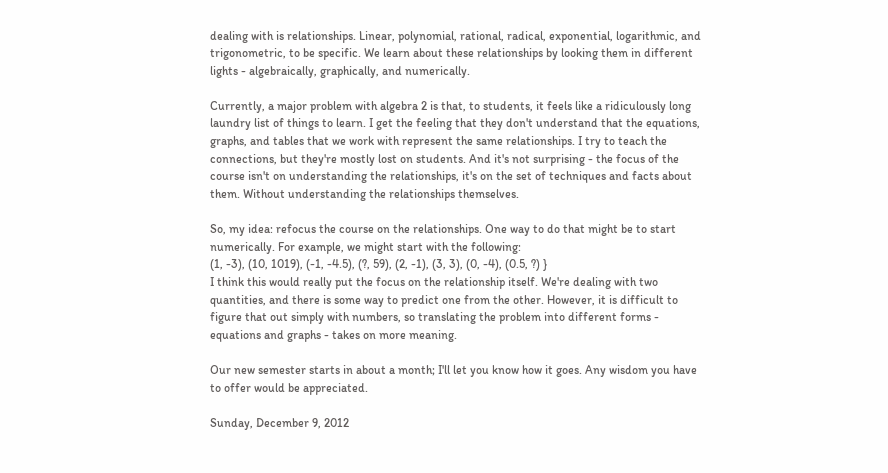dealing with is relationships. Linear, polynomial, rational, radical, exponential, logarithmic, and trigonometric, to be specific. We learn about these relationships by looking them in different lights - algebraically, graphically, and numerically.

Currently, a major problem with algebra 2 is that, to students, it feels like a ridiculously long laundry list of things to learn. I get the feeling that they don't understand that the equations, graphs, and tables that we work with represent the same relationships. I try to teach the connections, but they're mostly lost on students. And it's not surprising - the focus of the course isn't on understanding the relationships, it's on the set of techniques and facts about them. Without understanding the relationships themselves.

So, my idea: refocus the course on the relationships. One way to do that might be to start numerically. For example, we might start with the following:
(1, -3), (10, 1019), (-1, -4.5), (?, 59), (2, -1), (3, 3), (0, -4), (0.5, ?) }
I think this would really put the focus on the relationship itself. We're dealing with two quantities, and there is some way to predict one from the other. However, it is difficult to figure that out simply with numbers, so translating the problem into different forms - equations and graphs - takes on more meaning.

Our new semester starts in about a month; I'll let you know how it goes. Any wisdom you have to offer would be appreciated.

Sunday, December 9, 2012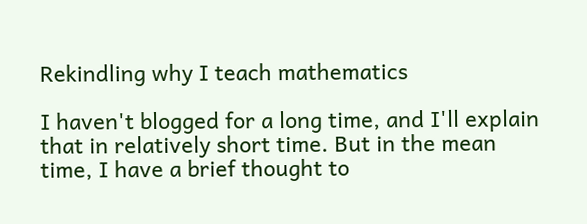Rekindling why I teach mathematics

I haven't blogged for a long time, and I'll explain that in relatively short time. But in the mean time, I have a brief thought to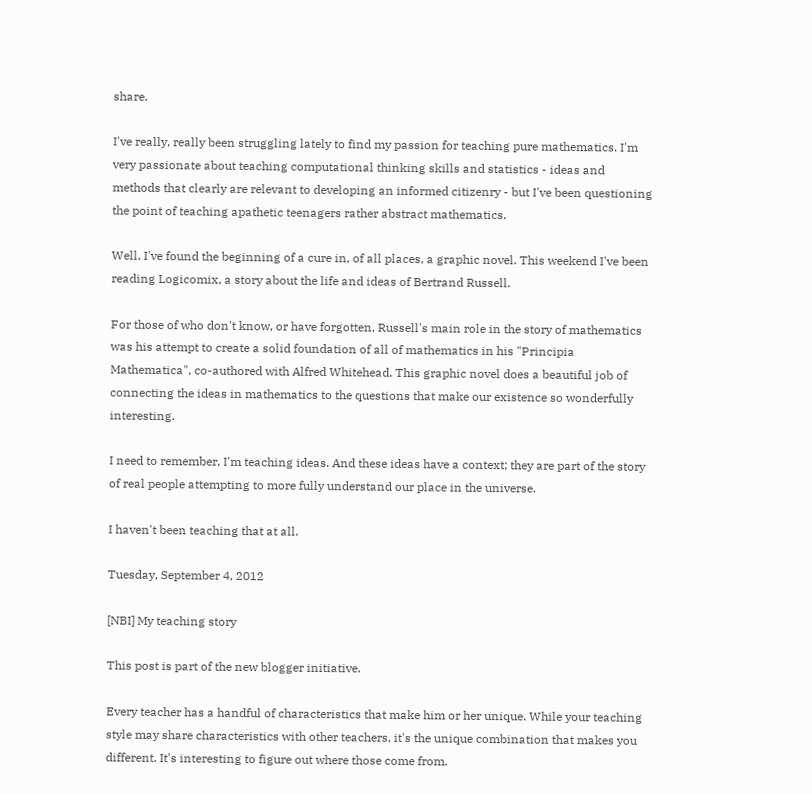share.

I've really, really been struggling lately to find my passion for teaching pure mathematics. I'm very passionate about teaching computational thinking skills and statistics - ideas and methods that clearly are relevant to developing an informed citizenry - but I've been questioning the point of teaching apathetic teenagers rather abstract mathematics.

Well, I've found the beginning of a cure in, of all places, a graphic novel. This weekend I've been reading Logicomix, a story about the life and ideas of Bertrand Russell.

For those of who don't know, or have forgotten, Russell's main role in the story of mathematics was his attempt to create a solid foundation of all of mathematics in his "Principia Mathematica", co-authored with Alfred Whitehead. This graphic novel does a beautiful job of connecting the ideas in mathematics to the questions that make our existence so wonderfully interesting.

I need to remember, I'm teaching ideas. And these ideas have a context; they are part of the story of real people attempting to more fully understand our place in the universe.

I haven't been teaching that at all.

Tuesday, September 4, 2012

[NBI] My teaching story

This post is part of the new blogger initiative.

Every teacher has a handful of characteristics that make him or her unique. While your teaching style may share characteristics with other teachers, it's the unique combination that makes you different. It's interesting to figure out where those come from.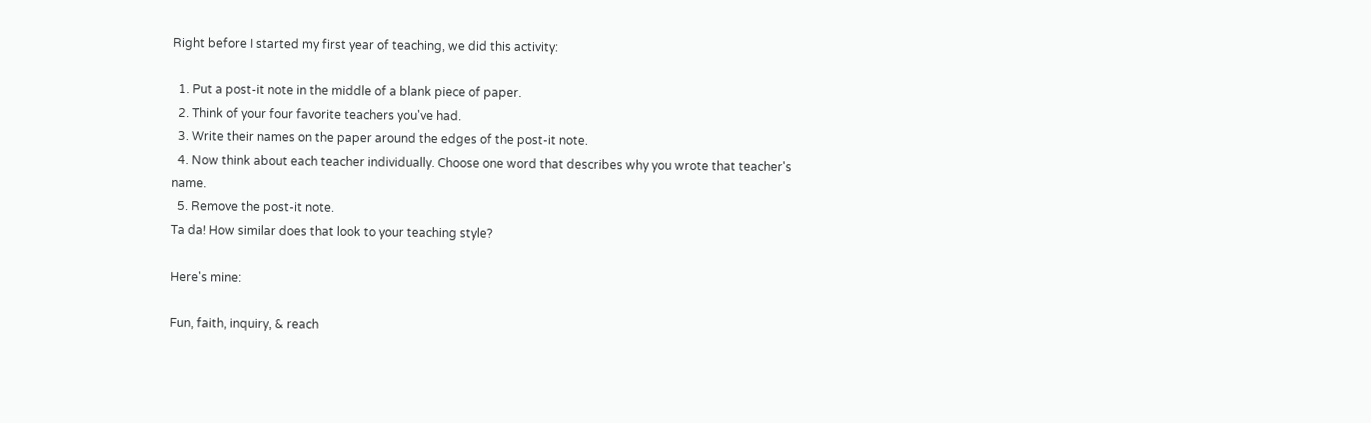Right before I started my first year of teaching, we did this activity:

  1. Put a post-it note in the middle of a blank piece of paper.
  2. Think of your four favorite teachers you've had.
  3. Write their names on the paper around the edges of the post-it note.
  4. Now think about each teacher individually. Choose one word that describes why you wrote that teacher's name.
  5. Remove the post-it note.
Ta da! How similar does that look to your teaching style?

Here's mine:

Fun, faith, inquiry, & reach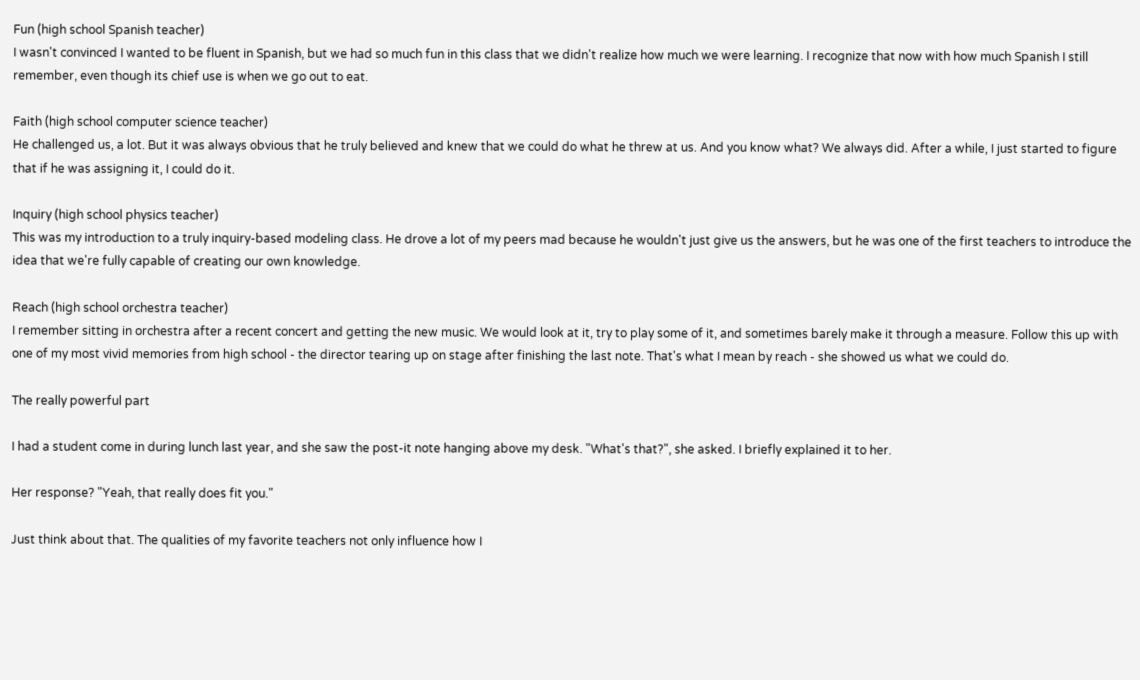Fun (high school Spanish teacher)
I wasn't convinced I wanted to be fluent in Spanish, but we had so much fun in this class that we didn't realize how much we were learning. I recognize that now with how much Spanish I still remember, even though its chief use is when we go out to eat.

Faith (high school computer science teacher)
He challenged us, a lot. But it was always obvious that he truly believed and knew that we could do what he threw at us. And you know what? We always did. After a while, I just started to figure that if he was assigning it, I could do it.

Inquiry (high school physics teacher)
This was my introduction to a truly inquiry-based modeling class. He drove a lot of my peers mad because he wouldn't just give us the answers, but he was one of the first teachers to introduce the idea that we're fully capable of creating our own knowledge.

Reach (high school orchestra teacher)
I remember sitting in orchestra after a recent concert and getting the new music. We would look at it, try to play some of it, and sometimes barely make it through a measure. Follow this up with one of my most vivid memories from high school - the director tearing up on stage after finishing the last note. That's what I mean by reach - she showed us what we could do.

The really powerful part

I had a student come in during lunch last year, and she saw the post-it note hanging above my desk. "What's that?", she asked. I briefly explained it to her.

Her response? "Yeah, that really does fit you."

Just think about that. The qualities of my favorite teachers not only influence how I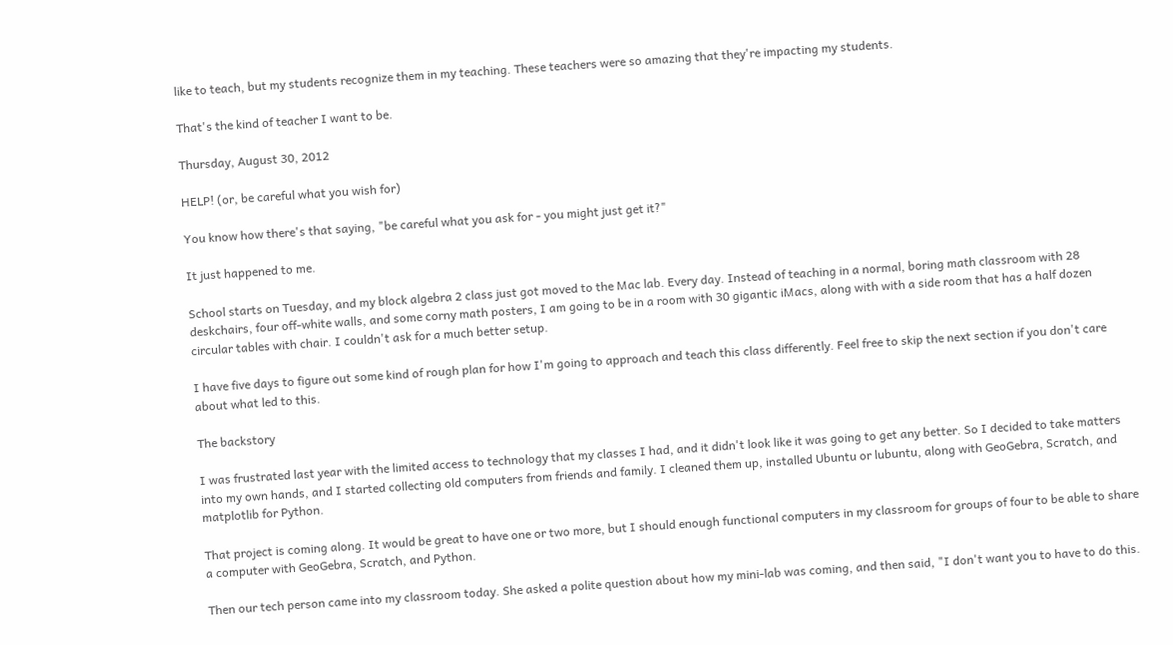like to teach, but my students recognize them in my teaching. These teachers were so amazing that they're impacting my students.

That's the kind of teacher I want to be.

Thursday, August 30, 2012

HELP! (or, be careful what you wish for)

You know how there's that saying, "be careful what you ask for - you might just get it?"

It just happened to me.

School starts on Tuesday, and my block algebra 2 class just got moved to the Mac lab. Every day. Instead of teaching in a normal, boring math classroom with 28 deskchairs, four off-white walls, and some corny math posters, I am going to be in a room with 30 gigantic iMacs, along with with a side room that has a half dozen circular tables with chair. I couldn't ask for a much better setup.

I have five days to figure out some kind of rough plan for how I'm going to approach and teach this class differently. Feel free to skip the next section if you don't care about what led to this.

The backstory

I was frustrated last year with the limited access to technology that my classes I had, and it didn't look like it was going to get any better. So I decided to take matters into my own hands, and I started collecting old computers from friends and family. I cleaned them up, installed Ubuntu or lubuntu, along with GeoGebra, Scratch, and matplotlib for Python.

That project is coming along. It would be great to have one or two more, but I should enough functional computers in my classroom for groups of four to be able to share a computer with GeoGebra, Scratch, and Python.

Then our tech person came into my classroom today. She asked a polite question about how my mini-lab was coming, and then said, "I don't want you to have to do this.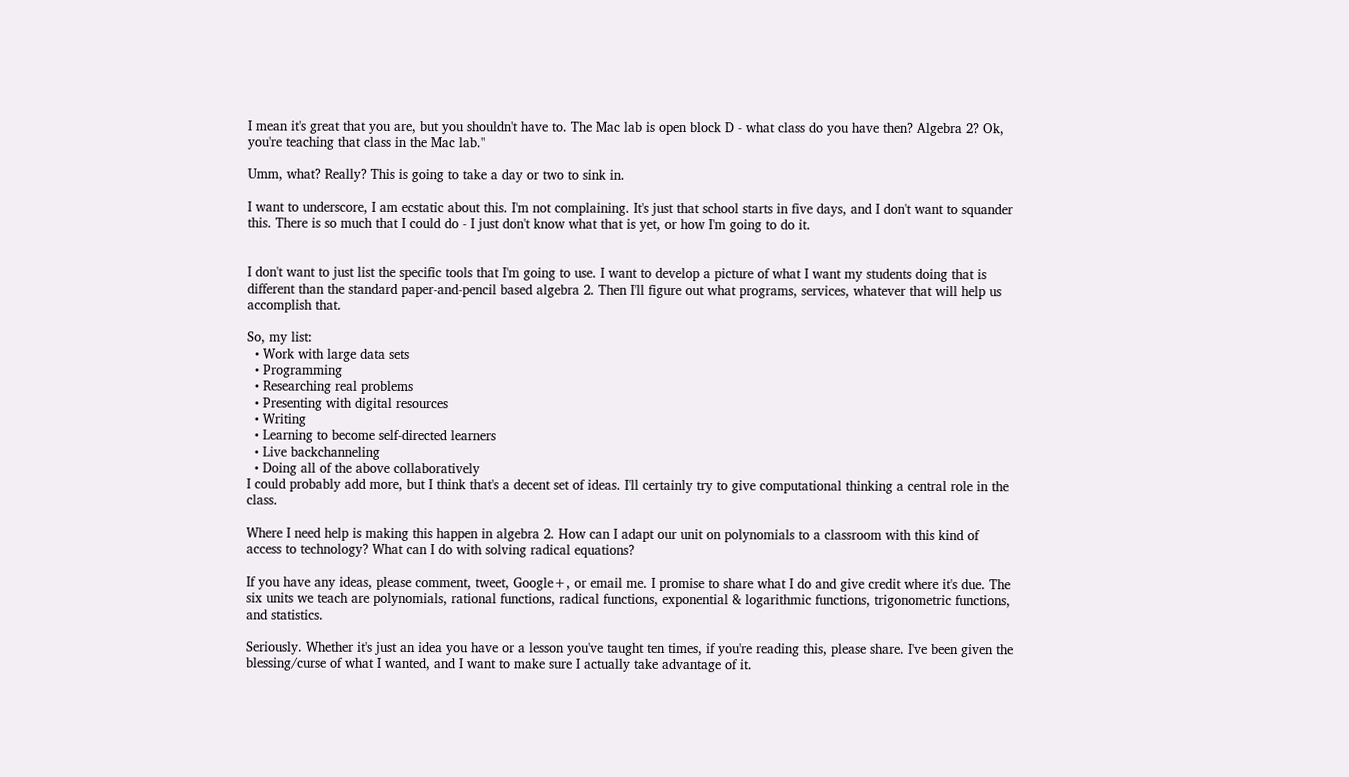I mean it's great that you are, but you shouldn't have to. The Mac lab is open block D - what class do you have then? Algebra 2? Ok, you're teaching that class in the Mac lab."

Umm, what? Really? This is going to take a day or two to sink in.

I want to underscore, I am ecstatic about this. I'm not complaining. It's just that school starts in five days, and I don't want to squander this. There is so much that I could do - I just don't know what that is yet, or how I'm going to do it.


I don't want to just list the specific tools that I'm going to use. I want to develop a picture of what I want my students doing that is different than the standard paper-and-pencil based algebra 2. Then I'll figure out what programs, services, whatever that will help us accomplish that.

So, my list:
  • Work with large data sets
  • Programming
  • Researching real problems
  • Presenting with digital resources
  • Writing
  • Learning to become self-directed learners
  • Live backchanneling
  • Doing all of the above collaboratively
I could probably add more, but I think that's a decent set of ideas. I'll certainly try to give computational thinking a central role in the class.

Where I need help is making this happen in algebra 2. How can I adapt our unit on polynomials to a classroom with this kind of access to technology? What can I do with solving radical equations?

If you have any ideas, please comment, tweet, Google+, or email me. I promise to share what I do and give credit where it's due. The six units we teach are polynomials, rational functions, radical functions, exponential & logarithmic functions, trigonometric functions, and statistics.

Seriously. Whether it's just an idea you have or a lesson you've taught ten times, if you're reading this, please share. I've been given the blessing/curse of what I wanted, and I want to make sure I actually take advantage of it.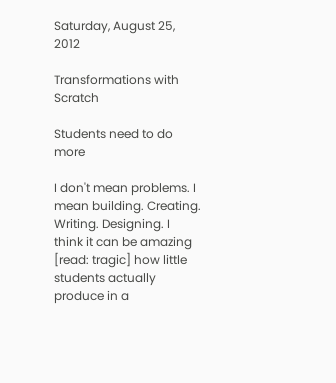Saturday, August 25, 2012

Transformations with Scratch

Students need to do more

I don't mean problems. I mean building. Creating. Writing. Designing. I think it can be amazing [read: tragic] how little students actually produce in a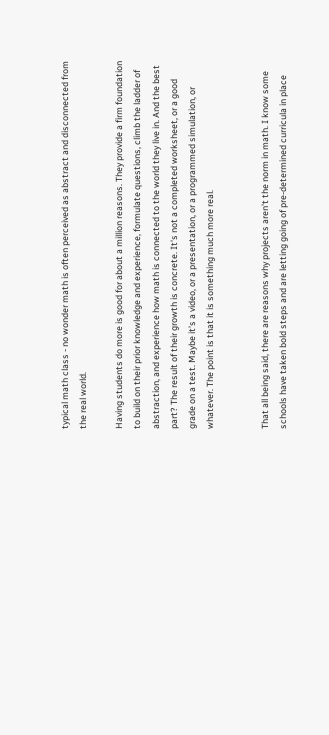typical math class - no wonder math is often perceived as abstract and disconnected from the real world.

Having students do more is good for about a million reasons. They provide a firm foundation to build on their prior knowledge and experience, formulate questions, climb the ladder of abstraction, and experience how math is connected to the world they live in. And the best part? The result of their growth is concrete. It's not a completed worksheet, or a good grade on a test. Maybe it's a video, or a presentation, or a programmed simulation, or whatever. The point is that it is something much more real.


That all being said, there are reasons why projects aren't the norm in math. I know some schools have taken bold steps and are letting going of pre-determined curricula in place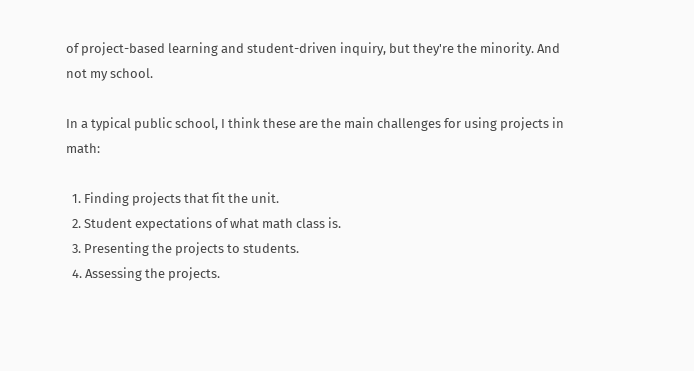of project-based learning and student-driven inquiry, but they're the minority. And not my school.

In a typical public school, I think these are the main challenges for using projects in math:

  1. Finding projects that fit the unit.
  2. Student expectations of what math class is.
  3. Presenting the projects to students.
  4. Assessing the projects.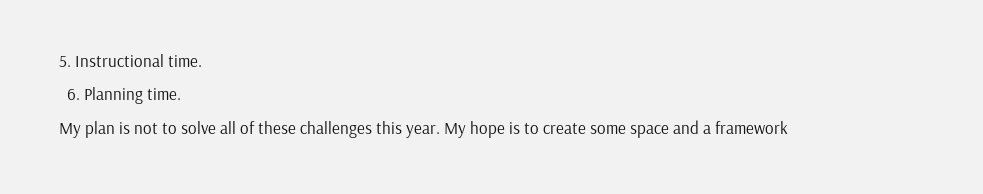5. Instructional time.
  6. Planning time.
My plan is not to solve all of these challenges this year. My hope is to create some space and a framework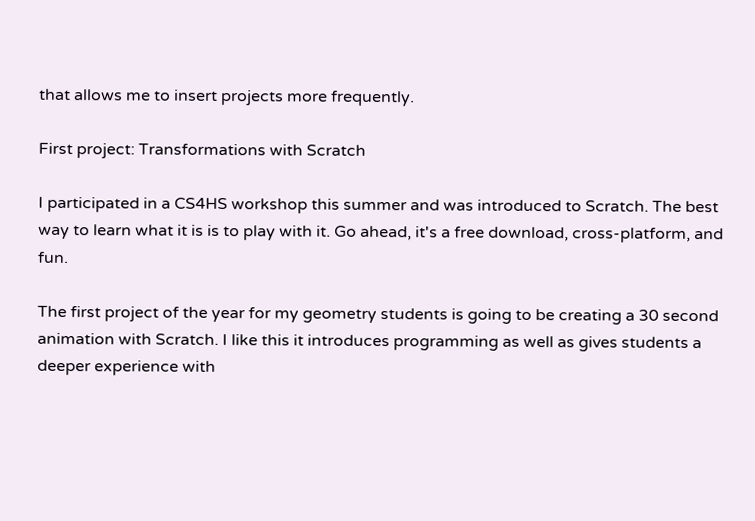that allows me to insert projects more frequently.

First project: Transformations with Scratch

I participated in a CS4HS workshop this summer and was introduced to Scratch. The best way to learn what it is is to play with it. Go ahead, it's a free download, cross-platform, and fun.

The first project of the year for my geometry students is going to be creating a 30 second animation with Scratch. I like this it introduces programming as well as gives students a deeper experience with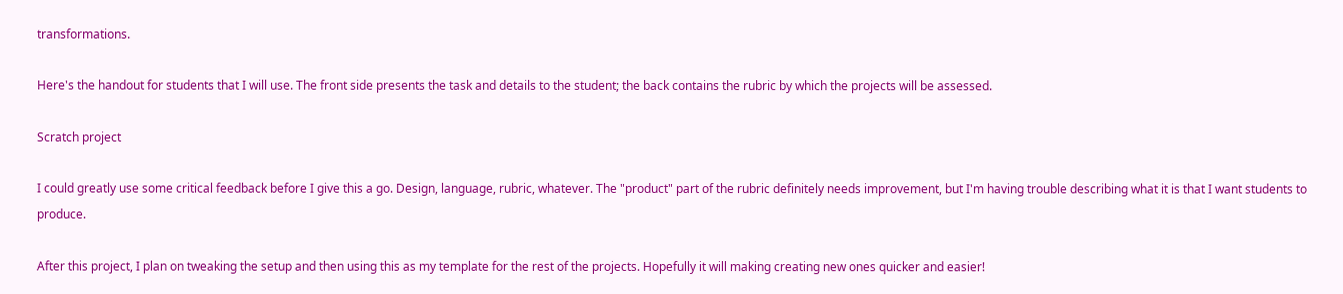transformations.

Here's the handout for students that I will use. The front side presents the task and details to the student; the back contains the rubric by which the projects will be assessed.

Scratch project

I could greatly use some critical feedback before I give this a go. Design, language, rubric, whatever. The "product" part of the rubric definitely needs improvement, but I'm having trouble describing what it is that I want students to produce.

After this project, I plan on tweaking the setup and then using this as my template for the rest of the projects. Hopefully it will making creating new ones quicker and easier!